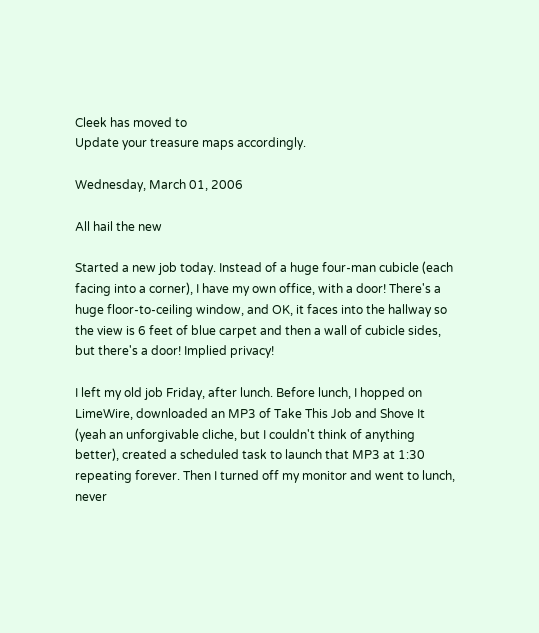Cleek has moved to
Update your treasure maps accordingly.

Wednesday, March 01, 2006

All hail the new

Started a new job today. Instead of a huge four-man cubicle (each facing into a corner), I have my own office, with a door! There's a huge floor-to-ceiling window, and OK, it faces into the hallway so the view is 6 feet of blue carpet and then a wall of cubicle sides, but there's a door! Implied privacy!

I left my old job Friday, after lunch. Before lunch, I hopped on LimeWire, downloaded an MP3 of Take This Job and Shove It (yeah an unforgivable cliche, but I couldn't think of anything better), created a scheduled task to launch that MP3 at 1:30 repeating forever. Then I turned off my monitor and went to lunch, never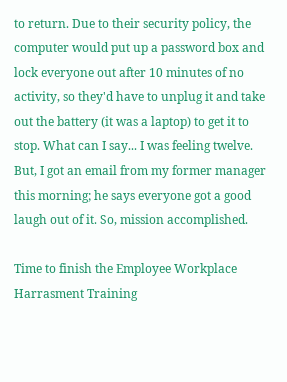to return. Due to their security policy, the computer would put up a password box and lock everyone out after 10 minutes of no activity, so they'd have to unplug it and take out the battery (it was a laptop) to get it to stop. What can I say... I was feeling twelve. But, I got an email from my former manager this morning; he says everyone got a good laugh out of it. So, mission accomplished.

Time to finish the Employee Workplace Harrasment Training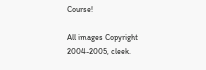Course!

All images Copyright 2004-2005, cleek.